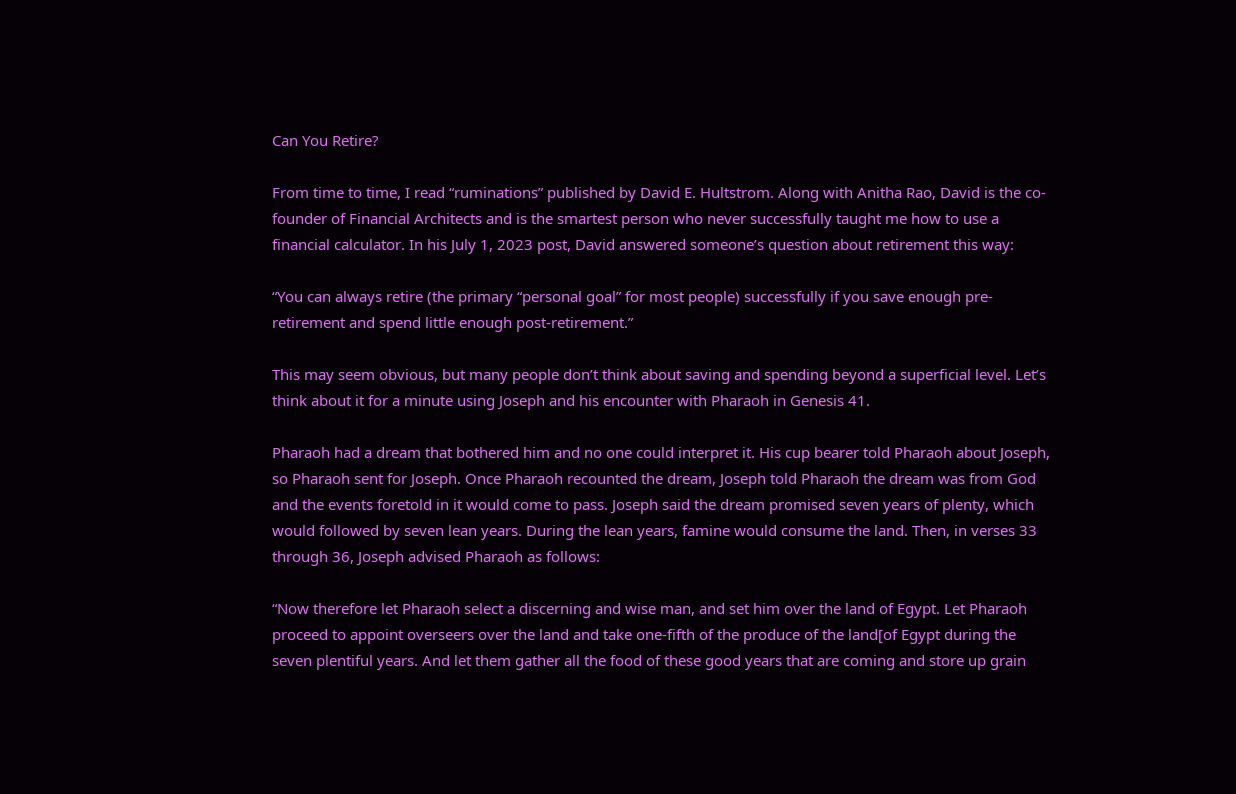Can You Retire?

From time to time, I read “ruminations” published by David E. Hultstrom. Along with Anitha Rao, David is the co-founder of Financial Architects and is the smartest person who never successfully taught me how to use a financial calculator. In his July 1, 2023 post, David answered someone’s question about retirement this way:

“You can always retire (the primary “personal goal” for most people) successfully if you save enough pre-retirement and spend little enough post-retirement.”

This may seem obvious, but many people don’t think about saving and spending beyond a superficial level. Let’s think about it for a minute using Joseph and his encounter with Pharaoh in Genesis 41.

Pharaoh had a dream that bothered him and no one could interpret it. His cup bearer told Pharaoh about Joseph, so Pharaoh sent for Joseph. Once Pharaoh recounted the dream, Joseph told Pharaoh the dream was from God and the events foretold in it would come to pass. Joseph said the dream promised seven years of plenty, which would followed by seven lean years. During the lean years, famine would consume the land. Then, in verses 33 through 36, Joseph advised Pharaoh as follows:

“Now therefore let Pharaoh select a discerning and wise man, and set him over the land of Egypt. Let Pharaoh proceed to appoint overseers over the land and take one-fifth of the produce of the land[of Egypt during the seven plentiful years. And let them gather all the food of these good years that are coming and store up grain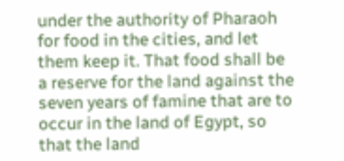under the authority of Pharaoh for food in the cities, and let them keep it. That food shall be a reserve for the land against the seven years of famine that are to occur in the land of Egypt, so that the land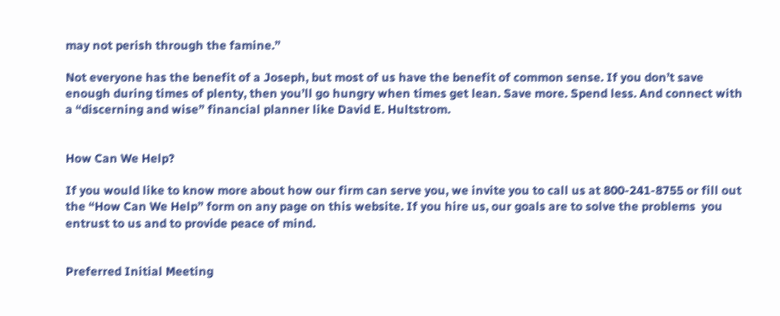may not perish through the famine.”

Not everyone has the benefit of a Joseph, but most of us have the benefit of common sense. If you don’t save enough during times of plenty, then you’ll go hungry when times get lean. Save more. Spend less. And connect with a “discerning and wise” financial planner like David E. Hultstrom.


How Can We Help?

If you would like to know more about how our firm can serve you, we invite you to call us at 800-241-8755 or fill out the “How Can We Help” form on any page on this website. If you hire us, our goals are to solve the problems  you entrust to us and to provide peace of mind.


Preferred Initial Meeting